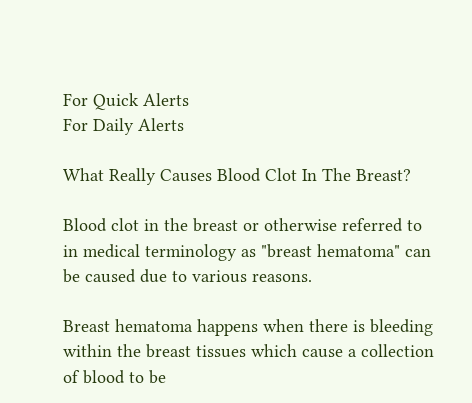For Quick Alerts
For Daily Alerts

What Really Causes Blood Clot In The Breast?

Blood clot in the breast or otherwise referred to in medical terminology as "breast hematoma" can be caused due to various reasons.

Breast hematoma happens when there is bleeding within the breast tissues which cause a collection of blood to be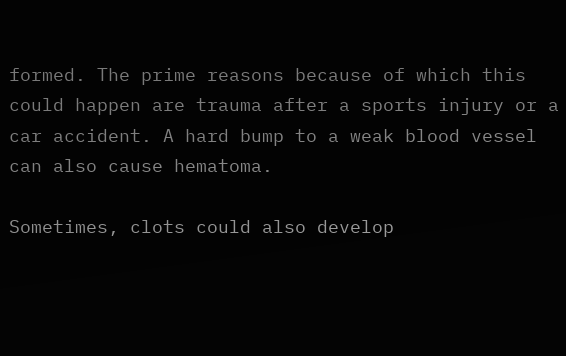formed. The prime reasons because of which this could happen are trauma after a sports injury or a car accident. A hard bump to a weak blood vessel can also cause hematoma.

Sometimes, clots could also develop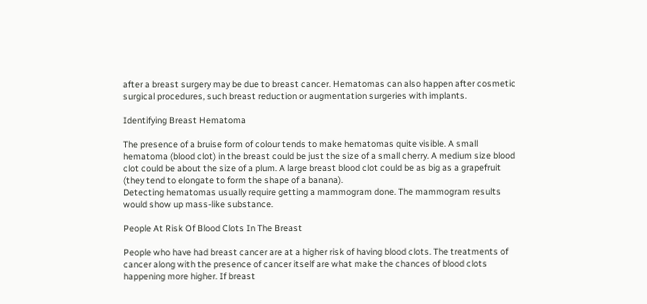after a breast surgery may be due to breast cancer. Hematomas can also happen after cosmetic surgical procedures, such breast reduction or augmentation surgeries with implants.

Identifying Breast Hematoma

The presence of a bruise form of colour tends to make hematomas quite visible. A small hematoma (blood clot) in the breast could be just the size of a small cherry. A medium size blood clot could be about the size of a plum. A large breast blood clot could be as big as a grapefruit (they tend to elongate to form the shape of a banana).
Detecting hematomas usually require getting a mammogram done. The mammogram results would show up mass-like substance.

People At Risk Of Blood Clots In The Breast

People who have had breast cancer are at a higher risk of having blood clots. The treatments of cancer along with the presence of cancer itself are what make the chances of blood clots happening more higher. If breast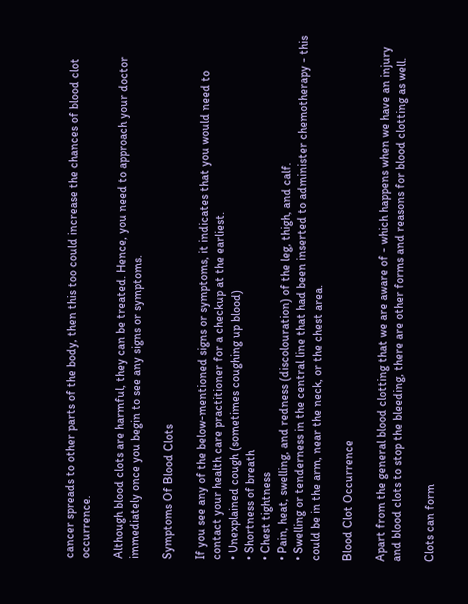cancer spreads to other parts of the body, then this too could increase the chances of blood clot occurrence.

Although blood clots are harmful, they can be treated. Hence, you need to approach your doctor immediately once you begin to see any signs or symptoms.

Symptoms Of Blood Clots

If you see any of the below-mentioned signs or symptoms, it indicates that you would need to contact your health care practitioner for a checkup at the earliest.
• Unexplained cough (sometimes coughing up blood)
• Shortness of breath
• Chest tightness
• Pain, heat, swelling, and redness (discolouration) of the leg, thigh, and calf.
• Swelling or tenderness in the central line that had been inserted to administer chemotherapy - this could be in the arm, near the neck, or the chest area.

Blood Clot Occurrence

Apart from the general blood clotting that we are aware of - which happens when we have an injury and blood clots to stop the bleeding, there are other forms and reasons for blood clotting as well.

Clots can form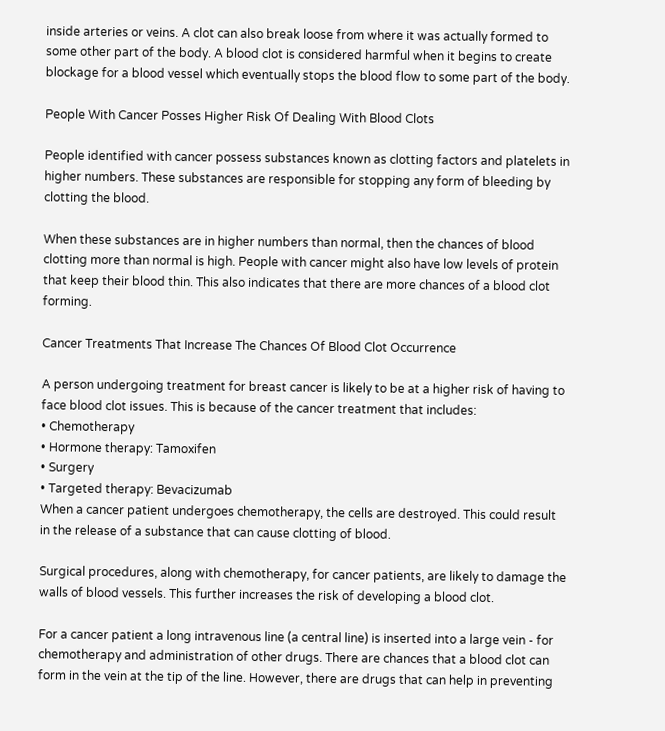inside arteries or veins. A clot can also break loose from where it was actually formed to some other part of the body. A blood clot is considered harmful when it begins to create blockage for a blood vessel which eventually stops the blood flow to some part of the body.

People With Cancer Posses Higher Risk Of Dealing With Blood Clots

People identified with cancer possess substances known as clotting factors and platelets in higher numbers. These substances are responsible for stopping any form of bleeding by clotting the blood.

When these substances are in higher numbers than normal, then the chances of blood clotting more than normal is high. People with cancer might also have low levels of protein that keep their blood thin. This also indicates that there are more chances of a blood clot forming.

Cancer Treatments That Increase The Chances Of Blood Clot Occurrence

A person undergoing treatment for breast cancer is likely to be at a higher risk of having to face blood clot issues. This is because of the cancer treatment that includes:
• Chemotherapy
• Hormone therapy: Tamoxifen
• Surgery
• Targeted therapy: Bevacizumab
When a cancer patient undergoes chemotherapy, the cells are destroyed. This could result in the release of a substance that can cause clotting of blood.

Surgical procedures, along with chemotherapy, for cancer patients, are likely to damage the walls of blood vessels. This further increases the risk of developing a blood clot.

For a cancer patient a long intravenous line (a central line) is inserted into a large vein - for chemotherapy and administration of other drugs. There are chances that a blood clot can form in the vein at the tip of the line. However, there are drugs that can help in preventing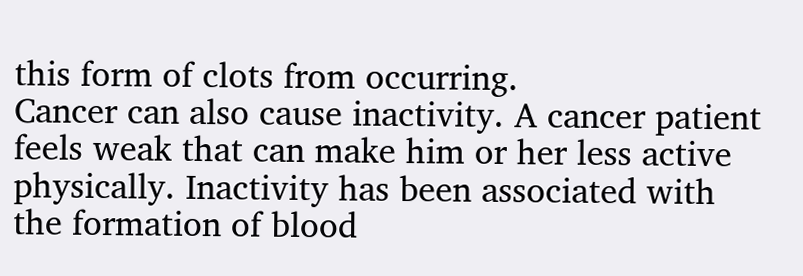this form of clots from occurring.
Cancer can also cause inactivity. A cancer patient feels weak that can make him or her less active physically. Inactivity has been associated with the formation of blood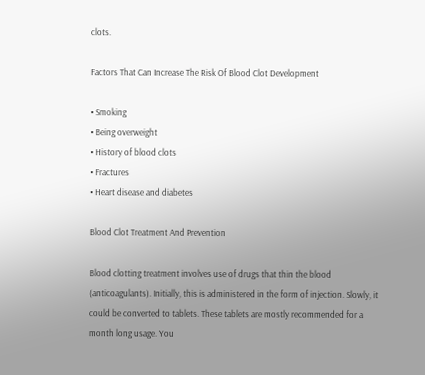clots.

Factors That Can Increase The Risk Of Blood Clot Development

• Smoking
• Being overweight
• History of blood clots
• Fractures
• Heart disease and diabetes

Blood Clot Treatment And Prevention

Blood clotting treatment involves use of drugs that thin the blood (anticoagulants). Initially, this is administered in the form of injection. Slowly, it could be converted to tablets. These tablets are mostly recommended for a month long usage. You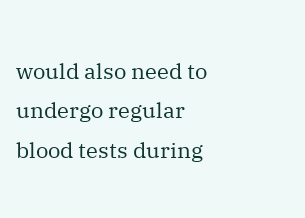would also need to undergo regular blood tests during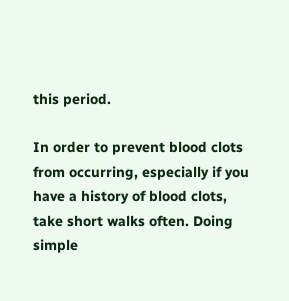this period.

In order to prevent blood clots from occurring, especially if you have a history of blood clots, take short walks often. Doing simple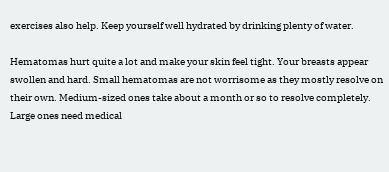exercises also help. Keep yourself well hydrated by drinking plenty of water.

Hematomas hurt quite a lot and make your skin feel tight. Your breasts appear swollen and hard. Small hematomas are not worrisome as they mostly resolve on their own. Medium-sized ones take about a month or so to resolve completely. Large ones need medical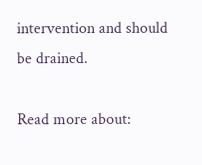intervention and should be drained.

Read more about: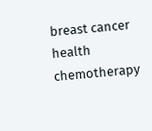breast cancer health chemotherapy